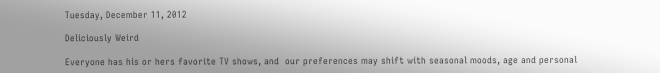Tuesday, December 11, 2012

Deliciously Weird

Everyone has his or hers favorite TV shows, and  our preferences may shift with seasonal moods, age and personal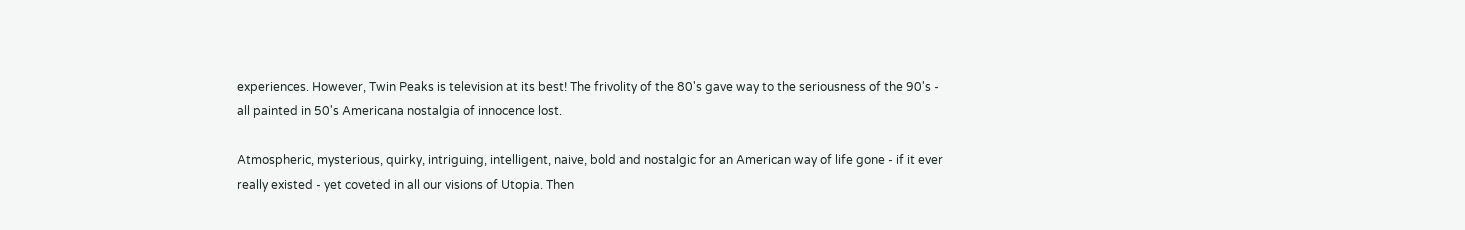experiences. However, Twin Peaks is television at its best! The frivolity of the 80's gave way to the seriousness of the 90's - all painted in 50's Americana nostalgia of innocence lost.

Atmospheric, mysterious, quirky, intriguing, intelligent, naive, bold and nostalgic for an American way of life gone - if it ever really existed - yet coveted in all our visions of Utopia. Then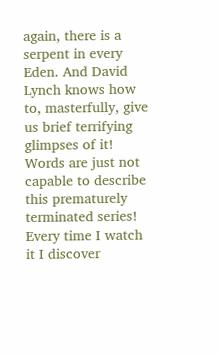again, there is a serpent in every Eden. And David Lynch knows how to, masterfully, give us brief terrifying glimpses of it!
Words are just not capable to describe this prematurely terminated series! Every time I watch it I discover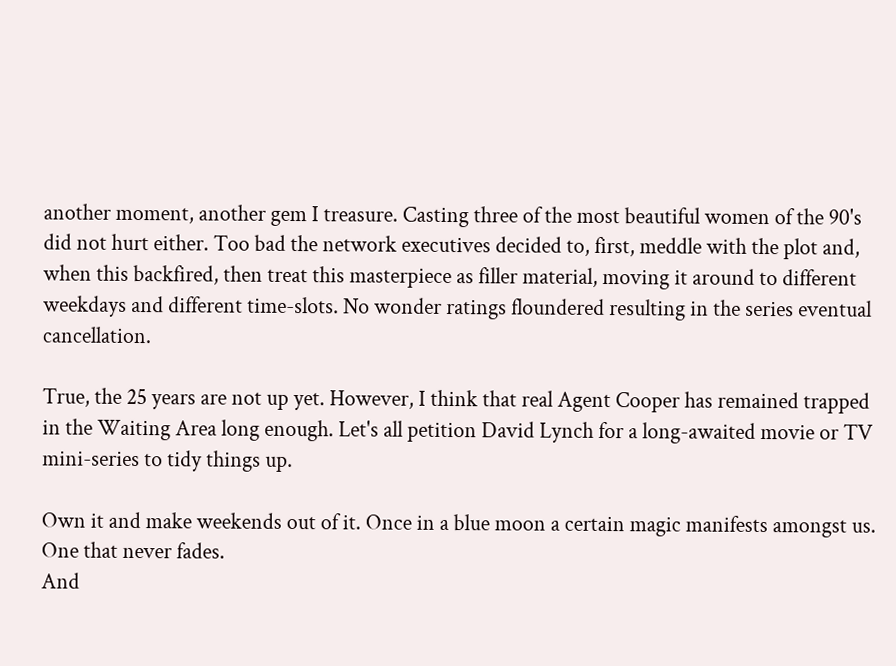another moment, another gem I treasure. Casting three of the most beautiful women of the 90's did not hurt either. Too bad the network executives decided to, first, meddle with the plot and, when this backfired, then treat this masterpiece as filler material, moving it around to different weekdays and different time-slots. No wonder ratings floundered resulting in the series eventual cancellation.

True, the 25 years are not up yet. However, I think that real Agent Cooper has remained trapped in the Waiting Area long enough. Let's all petition David Lynch for a long-awaited movie or TV mini-series to tidy things up.

Own it and make weekends out of it. Once in a blue moon a certain magic manifests amongst us. One that never fades.
And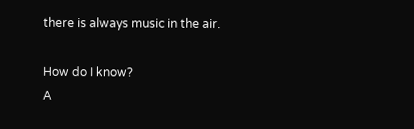there is always music in the air.

How do I know?
A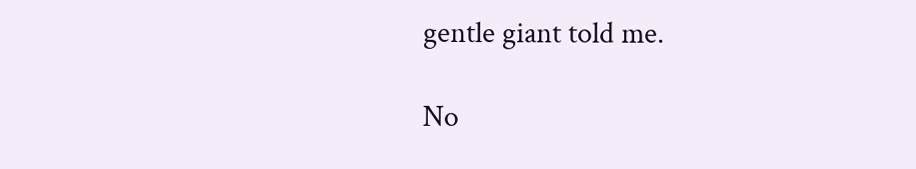gentle giant told me.

No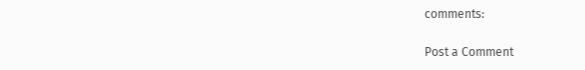comments:

Post a Comment